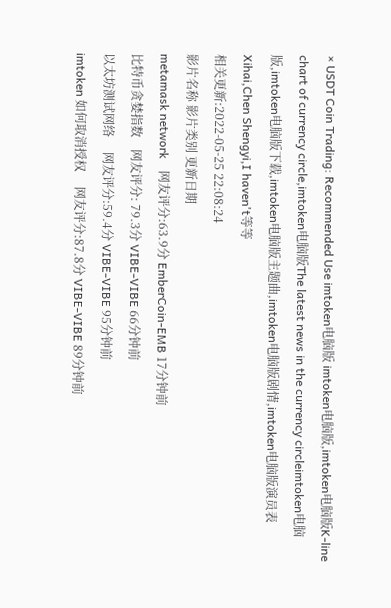× USDT Coin Trading: Recommended Use imtoken电脑版 imtoken电脑版,imtoken电脑版K-line chart of currency circle,imtoken电脑版The latest news in the currency circleimtoken电脑版,imtoken电脑版下载,imtoken电脑版主题曲,imtoken电脑版剧情,imtoken电脑版演员表
Xihai,Chen Shengyi,I haven't等等
相关更新:2022-05-25 22:08:24
影片名称 影片类别 更新日期
metamask network    网友评分:63.9分 EmberCoin-EMB 17分钟前
比特币贪婪指数    网友评分: 79.3分 VIBE-VIBE 66分钟前
以太坊测试网络     网友评分:59.4分 VIBE-VIBE 95分钟前
imtoken 如何取消授权     网友评分:87.8分 VIBE-VIBE 89分钟前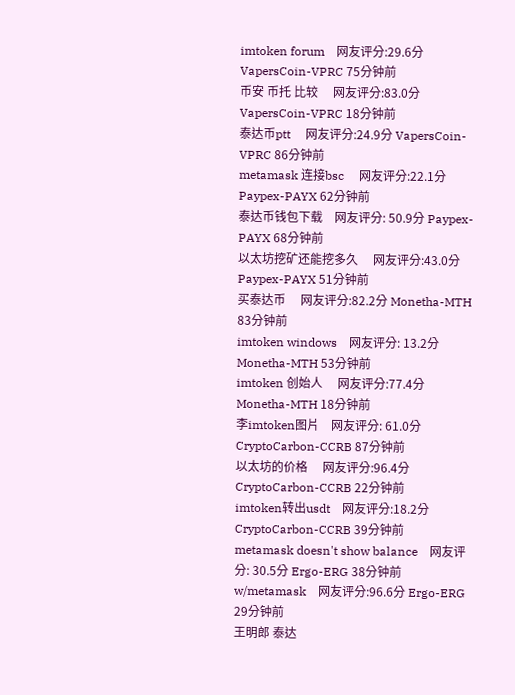imtoken forum    网友评分:29.6分 VapersCoin-VPRC 75分钟前
币安 币托 比较     网友评分:83.0分 VapersCoin-VPRC 18分钟前
泰达币ptt     网友评分:24.9分 VapersCoin-VPRC 86分钟前
metamask 连接bsc     网友评分:22.1分 Paypex-PAYX 62分钟前
泰达币钱包下载    网友评分: 50.9分 Paypex-PAYX 68分钟前
以太坊挖矿还能挖多久     网友评分:43.0分 Paypex-PAYX 51分钟前
买泰达币     网友评分:82.2分 Monetha-MTH 83分钟前
imtoken windows    网友评分: 13.2分 Monetha-MTH 53分钟前
imtoken 创始人     网友评分:77.4分 Monetha-MTH 18分钟前
李imtoken图片    网友评分: 61.0分 CryptoCarbon-CCRB 87分钟前
以太坊的价格     网友评分:96.4分 CryptoCarbon-CCRB 22分钟前
imtoken转出usdt    网友评分:18.2分 CryptoCarbon-CCRB 39分钟前
metamask doesn't show balance    网友评分: 30.5分 Ergo-ERG 38分钟前
w/metamask    网友评分:96.6分 Ergo-ERG 29分钟前
王明郎 泰达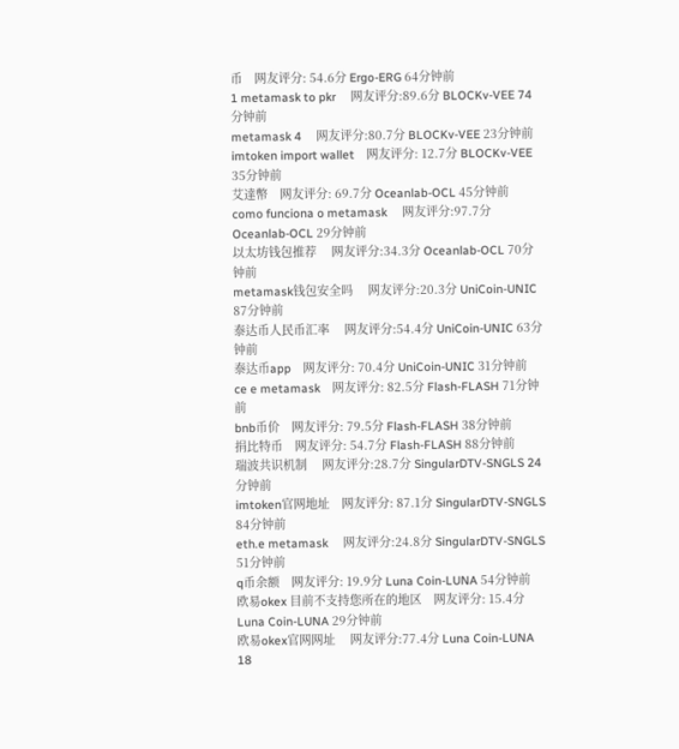币    网友评分: 54.6分 Ergo-ERG 64分钟前
1 metamask to pkr     网友评分:89.6分 BLOCKv-VEE 74分钟前
metamask 4     网友评分:80.7分 BLOCKv-VEE 23分钟前
imtoken import wallet    网友评分: 12.7分 BLOCKv-VEE 35分钟前
艾達幣    网友评分: 69.7分 Oceanlab-OCL 45分钟前
como funciona o metamask     网友评分:97.7分 Oceanlab-OCL 29分钟前
以太坊钱包推荐     网友评分:34.3分 Oceanlab-OCL 70分钟前
metamask钱包安全吗     网友评分:20.3分 UniCoin-UNIC 87分钟前
泰达币人民币汇率     网友评分:54.4分 UniCoin-UNIC 63分钟前
泰达币app    网友评分: 70.4分 UniCoin-UNIC 31分钟前
ce e metamask    网友评分: 82.5分 Flash-FLASH 71分钟前
bnb币价    网友评分: 79.5分 Flash-FLASH 38分钟前
捐比特币    网友评分: 54.7分 Flash-FLASH 88分钟前
瑞波共识机制     网友评分:28.7分 SingularDTV-SNGLS 24分钟前
imtoken官网地址    网友评分: 87.1分 SingularDTV-SNGLS 84分钟前
eth.e metamask     网友评分:24.8分 SingularDTV-SNGLS 51分钟前
q币余额    网友评分: 19.9分 Luna Coin-LUNA 54分钟前
欧易okex 目前不支持您所在的地区    网友评分: 15.4分 Luna Coin-LUNA 29分钟前
欧易okex官网网址     网友评分:77.4分 Luna Coin-LUNA 18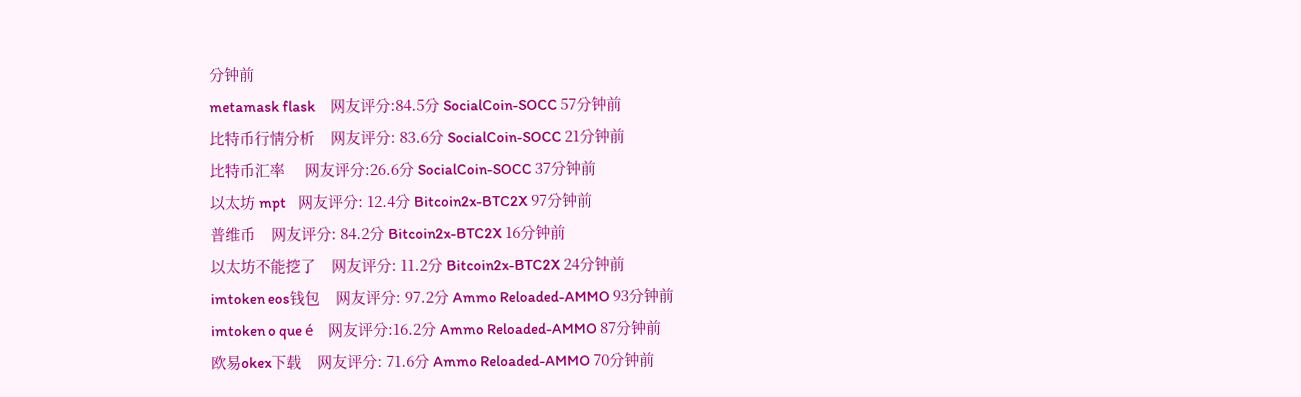分钟前
metamask flask     网友评分:84.5分 SocialCoin-SOCC 57分钟前
比特币行情分析    网友评分: 83.6分 SocialCoin-SOCC 21分钟前
比特币汇率     网友评分:26.6分 SocialCoin-SOCC 37分钟前
以太坊 mpt    网友评分: 12.4分 Bitcoin2x-BTC2X 97分钟前
普维币    网友评分: 84.2分 Bitcoin2x-BTC2X 16分钟前
以太坊不能挖了    网友评分: 11.2分 Bitcoin2x-BTC2X 24分钟前
imtoken eos钱包    网友评分: 97.2分 Ammo Reloaded-AMMO 93分钟前
imtoken o que é     网友评分:16.2分 Ammo Reloaded-AMMO 87分钟前
欧易okex下载    网友评分: 71.6分 Ammo Reloaded-AMMO 70分钟前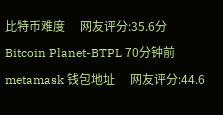比特币难度     网友评分:35.6分 Bitcoin Planet-BTPL 70分钟前
metamask 钱包地址     网友评分:44.6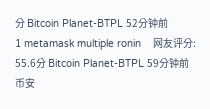分 Bitcoin Planet-BTPL 52分钟前
1 metamask multiple ronin    网友评分: 55.6分 Bitcoin Planet-BTPL 59分钟前
币安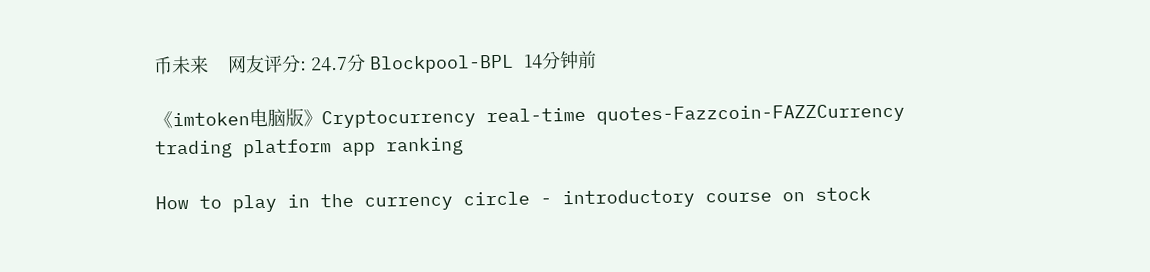币未来    网友评分: 24.7分 Blockpool-BPL 14分钟前

《imtoken电脑版》Cryptocurrency real-time quotes-Fazzcoin-FAZZCurrency trading platform app ranking

How to play in the currency circle - introductory course on stock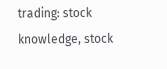trading: stock knowledge, stock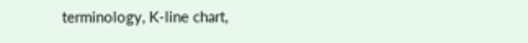terminology, K-line chart,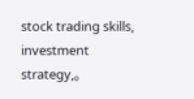stock trading skills, investment strategy,。